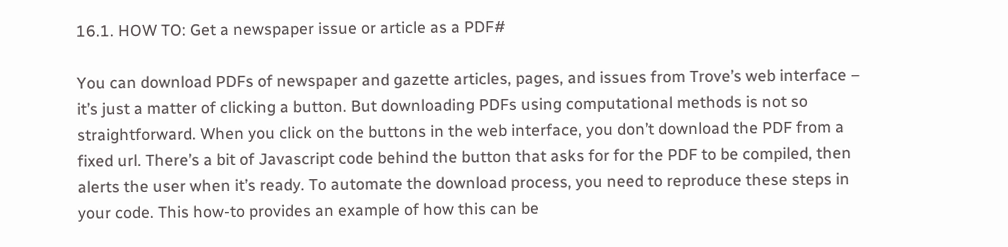16.1. HOW TO: Get a newspaper issue or article as a PDF#

You can download PDFs of newspaper and gazette articles, pages, and issues from Trove’s web interface – it’s just a matter of clicking a button. But downloading PDFs using computational methods is not so straightforward. When you click on the buttons in the web interface, you don’t download the PDF from a fixed url. There’s a bit of Javascript code behind the button that asks for for the PDF to be compiled, then alerts the user when it’s ready. To automate the download process, you need to reproduce these steps in your code. This how-to provides an example of how this can be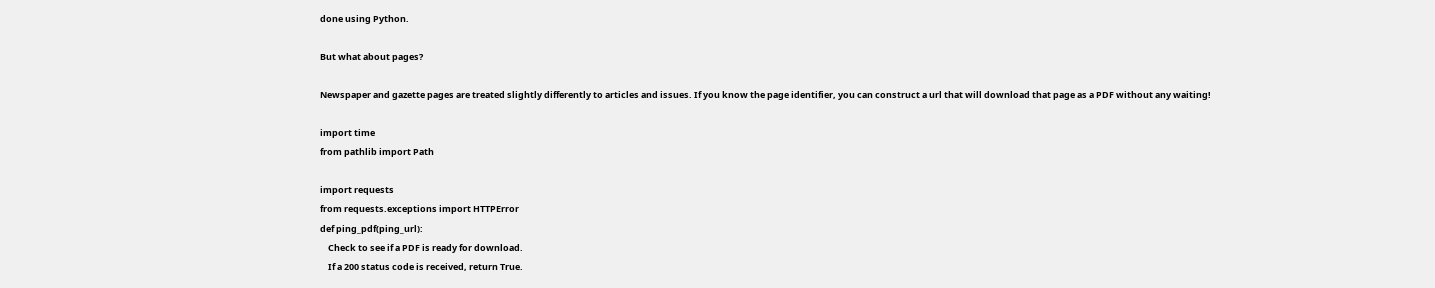done using Python.

But what about pages?

Newspaper and gazette pages are treated slightly differently to articles and issues. If you know the page identifier, you can construct a url that will download that page as a PDF without any waiting!

import time
from pathlib import Path

import requests
from requests.exceptions import HTTPError
def ping_pdf(ping_url):
    Check to see if a PDF is ready for download.
    If a 200 status code is received, return True.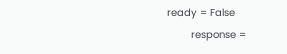ready = False
        response =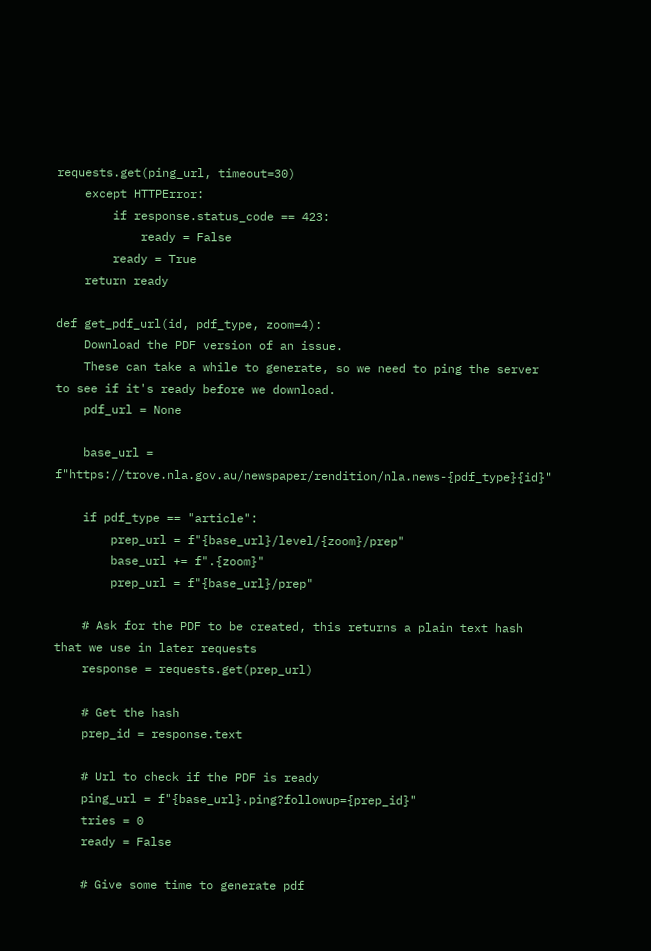requests.get(ping_url, timeout=30)
    except HTTPError:
        if response.status_code == 423:
            ready = False
        ready = True
    return ready

def get_pdf_url(id, pdf_type, zoom=4):
    Download the PDF version of an issue.
    These can take a while to generate, so we need to ping the server to see if it's ready before we download.
    pdf_url = None

    base_url = f"https://trove.nla.gov.au/newspaper/rendition/nla.news-{pdf_type}{id}"

    if pdf_type == "article":
        prep_url = f"{base_url}/level/{zoom}/prep"
        base_url += f".{zoom}"
        prep_url = f"{base_url}/prep"

    # Ask for the PDF to be created, this returns a plain text hash that we use in later requests
    response = requests.get(prep_url)

    # Get the hash
    prep_id = response.text

    # Url to check if the PDF is ready
    ping_url = f"{base_url}.ping?followup={prep_id}"
    tries = 0
    ready = False

    # Give some time to generate pdf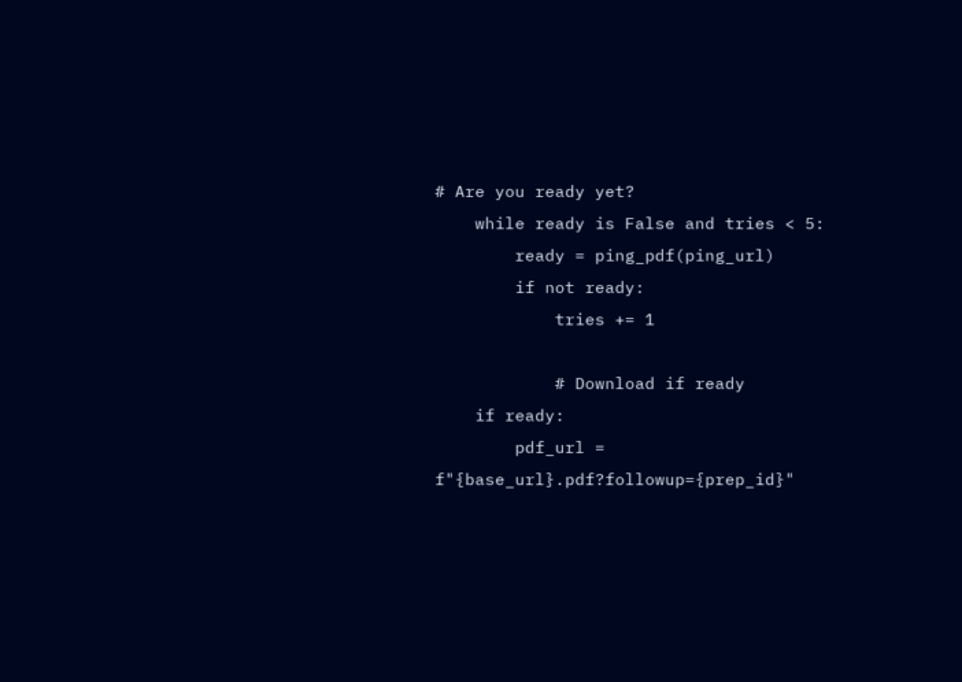# Are you ready yet?
    while ready is False and tries < 5:
        ready = ping_pdf(ping_url)
        if not ready:
            tries += 1

            # Download if ready
    if ready:
        pdf_url = f"{base_url}.pdf?followup={prep_id}"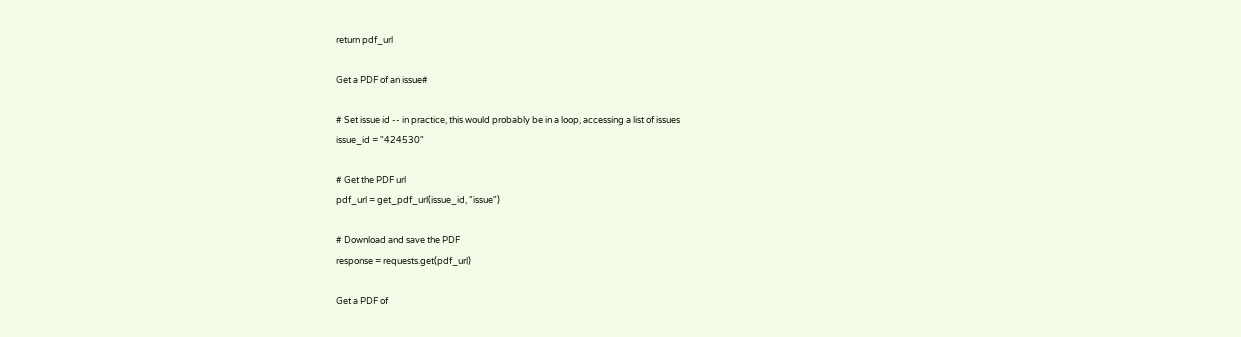return pdf_url

Get a PDF of an issue#

# Set issue id -- in practice, this would probably be in a loop, accessing a list of issues
issue_id = "424530"

# Get the PDF url
pdf_url = get_pdf_url(issue_id, "issue")

# Download and save the PDF
response = requests.get(pdf_url)

Get a PDF of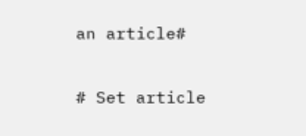an article#

# Set article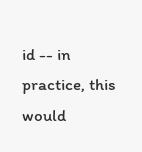id -- in practice, this would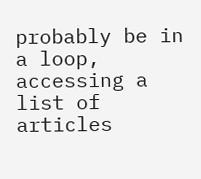probably be in a loop, accessing a list of articles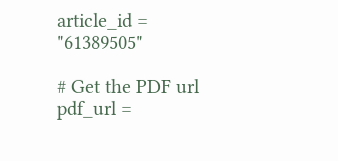article_id = "61389505"

# Get the PDF url
pdf_url =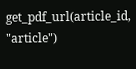get_pdf_url(article_id, "article")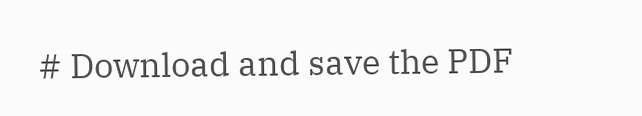# Download and save the PDF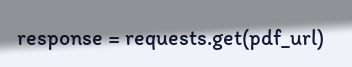response = requests.get(pdf_url)